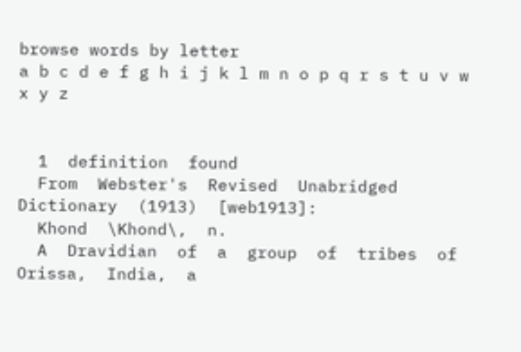browse words by letter
a b c d e f g h i j k l m n o p q r s t u v w x y z


  1  definition  found
  From  Webster's  Revised  Unabridged  Dictionary  (1913)  [web1913]:
  Khond  \Khond\,  n.
  A  Dravidian  of  a  group  of  tribes  of  Orissa,  India,  a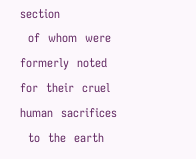section
  of  whom  were  formerly  noted  for  their  cruel  human  sacrifices
  to  the  earth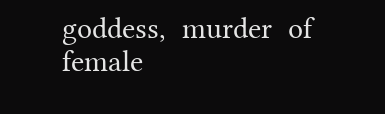goddess,  murder  of  female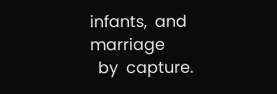infants,  and  marriage
  by  capture.